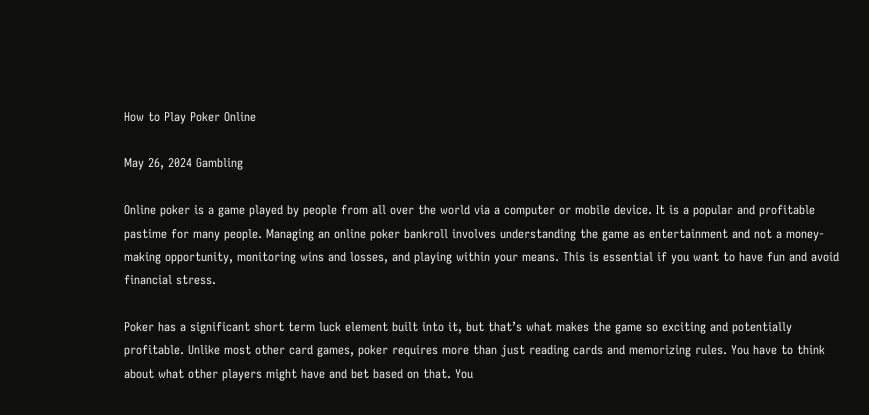How to Play Poker Online

May 26, 2024 Gambling

Online poker is a game played by people from all over the world via a computer or mobile device. It is a popular and profitable pastime for many people. Managing an online poker bankroll involves understanding the game as entertainment and not a money-making opportunity, monitoring wins and losses, and playing within your means. This is essential if you want to have fun and avoid financial stress.

Poker has a significant short term luck element built into it, but that’s what makes the game so exciting and potentially profitable. Unlike most other card games, poker requires more than just reading cards and memorizing rules. You have to think about what other players might have and bet based on that. You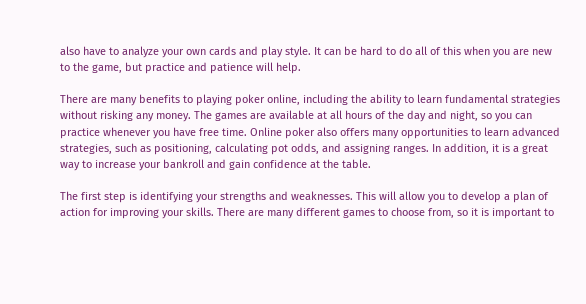also have to analyze your own cards and play style. It can be hard to do all of this when you are new to the game, but practice and patience will help.

There are many benefits to playing poker online, including the ability to learn fundamental strategies without risking any money. The games are available at all hours of the day and night, so you can practice whenever you have free time. Online poker also offers many opportunities to learn advanced strategies, such as positioning, calculating pot odds, and assigning ranges. In addition, it is a great way to increase your bankroll and gain confidence at the table.

The first step is identifying your strengths and weaknesses. This will allow you to develop a plan of action for improving your skills. There are many different games to choose from, so it is important to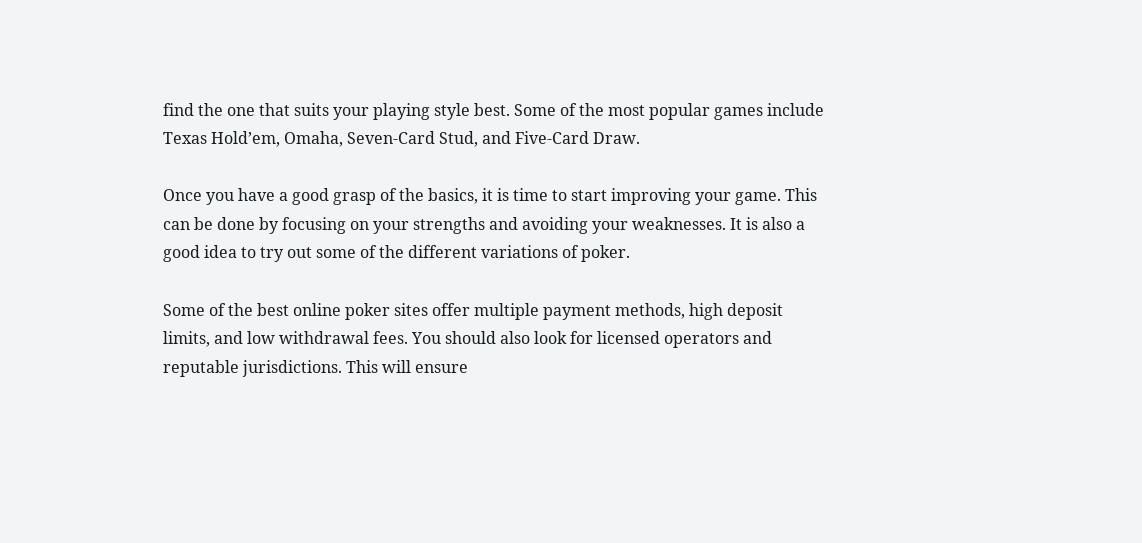find the one that suits your playing style best. Some of the most popular games include Texas Hold’em, Omaha, Seven-Card Stud, and Five-Card Draw.

Once you have a good grasp of the basics, it is time to start improving your game. This can be done by focusing on your strengths and avoiding your weaknesses. It is also a good idea to try out some of the different variations of poker.

Some of the best online poker sites offer multiple payment methods, high deposit limits, and low withdrawal fees. You should also look for licensed operators and reputable jurisdictions. This will ensure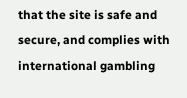that the site is safe and secure, and complies with international gambling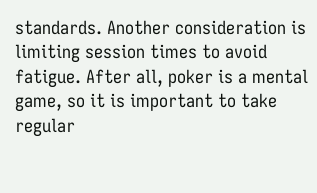standards. Another consideration is limiting session times to avoid fatigue. After all, poker is a mental game, so it is important to take regular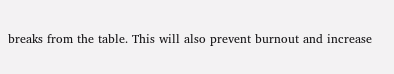breaks from the table. This will also prevent burnout and increase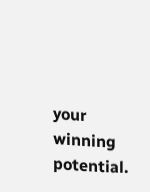your winning potential.